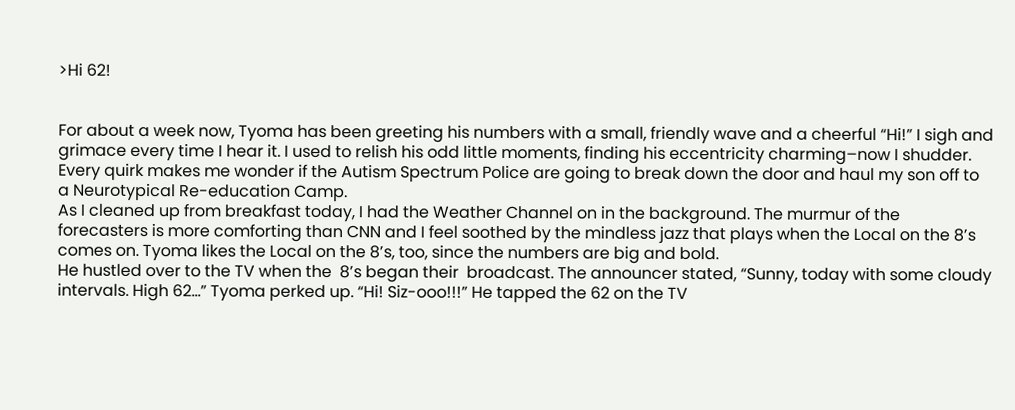>Hi 62!


For about a week now, Tyoma has been greeting his numbers with a small, friendly wave and a cheerful “Hi!” I sigh and grimace every time I hear it. I used to relish his odd little moments, finding his eccentricity charming–now I shudder. Every quirk makes me wonder if the Autism Spectrum Police are going to break down the door and haul my son off to a Neurotypical Re-education Camp.
As I cleaned up from breakfast today, I had the Weather Channel on in the background. The murmur of the forecasters is more comforting than CNN and I feel soothed by the mindless jazz that plays when the Local on the 8’s comes on. Tyoma likes the Local on the 8’s, too, since the numbers are big and bold.
He hustled over to the TV when the  8’s began their  broadcast. The announcer stated, “Sunny, today with some cloudy intervals. High 62…” Tyoma perked up. “Hi! Siz-ooo!!!” He tapped the 62 on the TV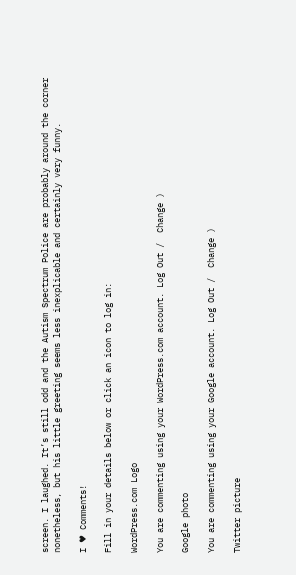screen. I laughed. It’s still odd and the Autism Spectrum Police are probably around the corner nonetheless, but his little greeting seems less inexplicable and certainly very funny.

I ♥ Comments!

Fill in your details below or click an icon to log in:

WordPress.com Logo

You are commenting using your WordPress.com account. Log Out /  Change )

Google photo

You are commenting using your Google account. Log Out /  Change )

Twitter picture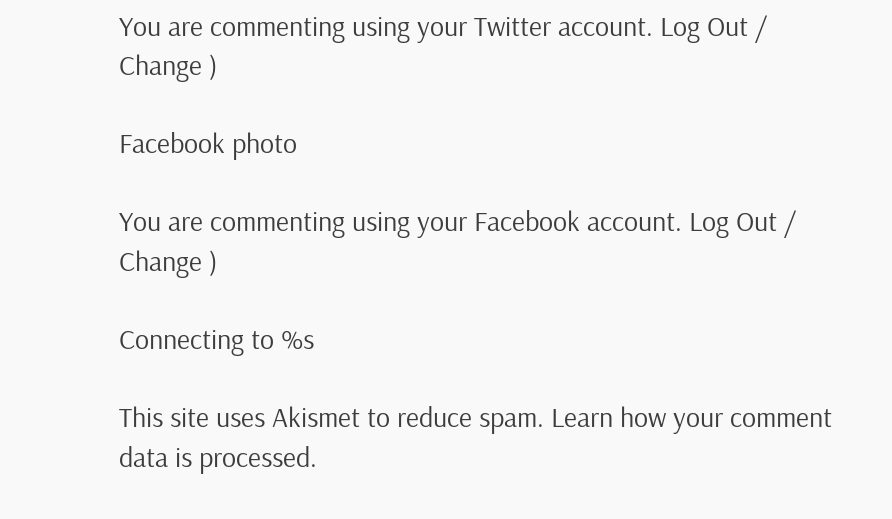You are commenting using your Twitter account. Log Out /  Change )

Facebook photo

You are commenting using your Facebook account. Log Out /  Change )

Connecting to %s

This site uses Akismet to reduce spam. Learn how your comment data is processed.